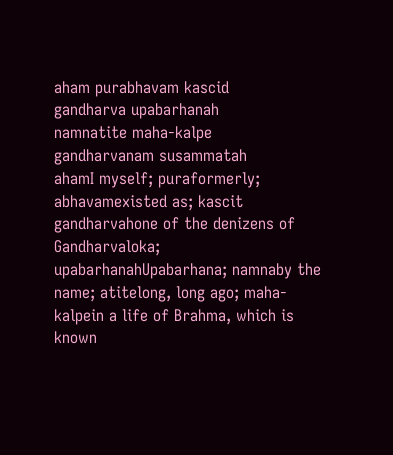aham purabhavam kascid
gandharva upabarhanah
namnatite maha-kalpe
gandharvanam susammatah
ahamI myself; puraformerly; abhavamexisted as; kascit gandharvahone of the denizens of Gandharvaloka; upabarhanahUpabarhana; namnaby the name; atitelong, long ago; maha-kalpein a life of Brahma, which is known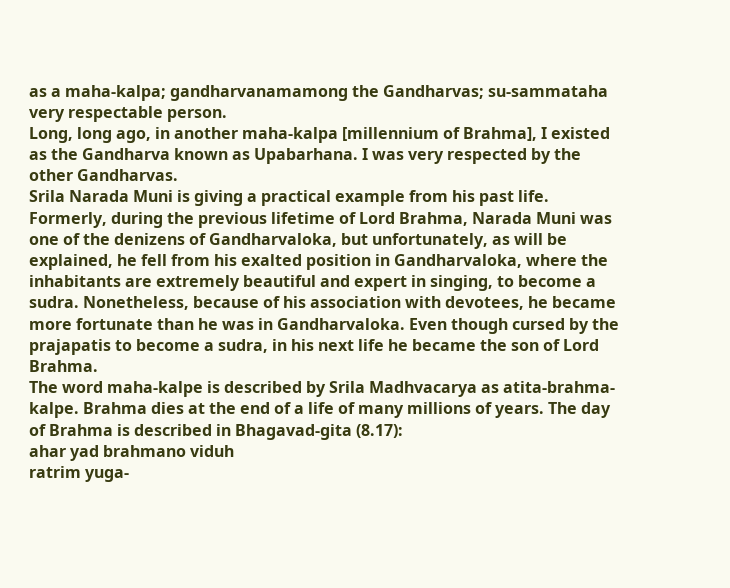as a maha-kalpa; gandharvanamamong the Gandharvas; su-sammataha very respectable person.
Long, long ago, in another maha-kalpa [millennium of Brahma], I existed as the Gandharva known as Upabarhana. I was very respected by the other Gandharvas.
Srila Narada Muni is giving a practical example from his past life. Formerly, during the previous lifetime of Lord Brahma, Narada Muni was one of the denizens of Gandharvaloka, but unfortunately, as will be explained, he fell from his exalted position in Gandharvaloka, where the inhabitants are extremely beautiful and expert in singing, to become a sudra. Nonetheless, because of his association with devotees, he became more fortunate than he was in Gandharvaloka. Even though cursed by the prajapatis to become a sudra, in his next life he became the son of Lord Brahma.
The word maha-kalpe is described by Srila Madhvacarya as atita-brahma-kalpe. Brahma dies at the end of a life of many millions of years. The day of Brahma is described in Bhagavad-gita (8.17):
ahar yad brahmano viduh
ratrim yuga-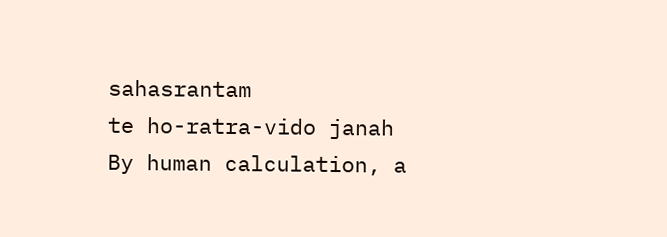sahasrantam
te ho-ratra-vido janah
By human calculation, a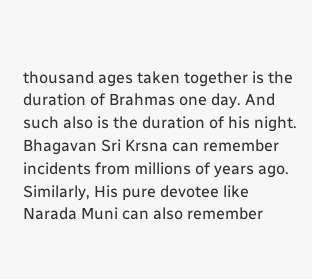thousand ages taken together is the duration of Brahmas one day. And such also is the duration of his night. Bhagavan Sri Krsna can remember incidents from millions of years ago. Similarly, His pure devotee like Narada Muni can also remember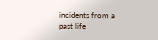incidents from a past life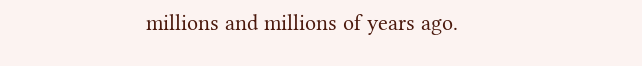millions and millions of years ago.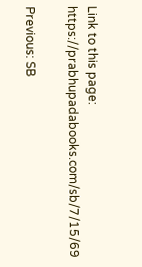Link to this page: https://prabhupadabooks.com/sb/7/15/69

Previous: SB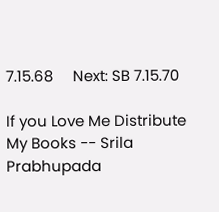7.15.68     Next: SB 7.15.70

If you Love Me Distribute My Books -- Srila Prabhupada